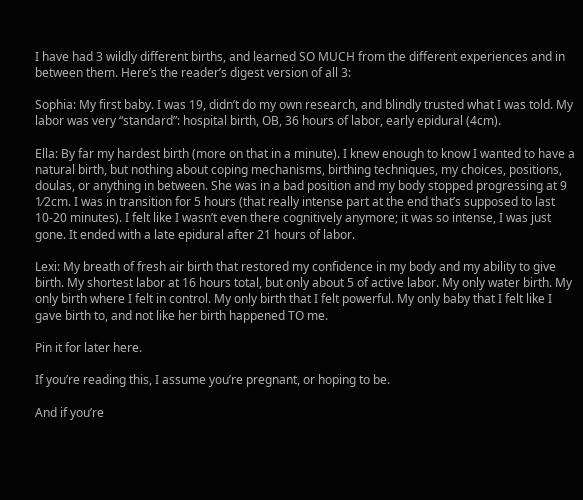I have had 3 wildly different births, and learned SO MUCH from the different experiences and in between them. Here’s the reader’s digest version of all 3:

Sophia: My first baby. I was 19, didn’t do my own research, and blindly trusted what I was told. My labor was very “standard”: hospital birth, OB, 36 hours of labor, early epidural (4cm).

Ella: By far my hardest birth (more on that in a minute). I knew enough to know I wanted to have a natural birth, but nothing about coping mechanisms, birthing techniques, my choices, positions, doulas, or anything in between. She was in a bad position and my body stopped progressing at 9 1⁄2cm. I was in transition for 5 hours (that really intense part at the end that’s supposed to last 10-20 minutes). I felt like I wasn’t even there cognitively anymore; it was so intense, I was just gone. It ended with a late epidural after 21 hours of labor.

Lexi: My breath of fresh air birth that restored my confidence in my body and my ability to give birth. My shortest labor at 16 hours total, but only about 5 of active labor. My only water birth. My only birth where I felt in control. My only birth that I felt powerful. My only baby that I felt like I gave birth to, and not like her birth happened TO me.

Pin it for later here.

If you’re reading this, I assume you’re pregnant, or hoping to be.

And if you’re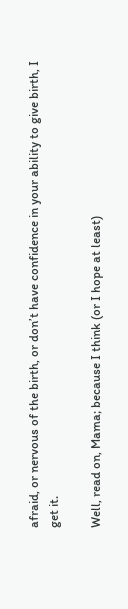afraid, or nervous of the birth, or don’t have confidence in your ability to give birth, I get it.

Well, read on, Mama; because I think (or I hope at least)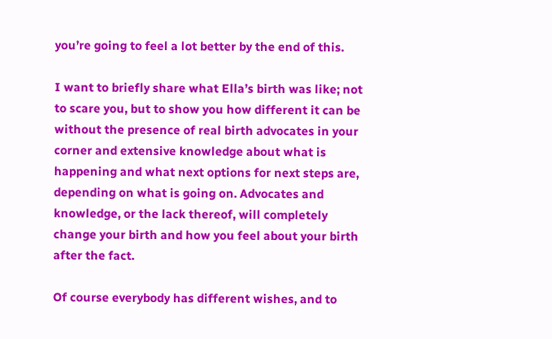you’re going to feel a lot better by the end of this.

I want to briefly share what Ella’s birth was like; not to scare you, but to show you how different it can be without the presence of real birth advocates in your corner and extensive knowledge about what is happening and what next options for next steps are, depending on what is going on. Advocates and knowledge, or the lack thereof, will completely change your birth and how you feel about your birth after the fact.

Of course everybody has different wishes, and to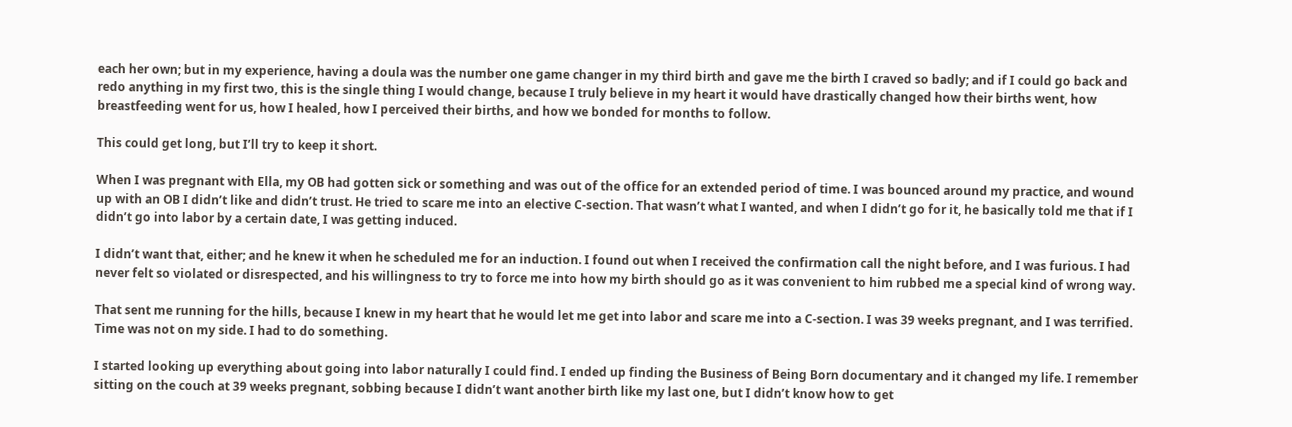each her own; but in my experience, having a doula was the number one game changer in my third birth and gave me the birth I craved so badly; and if I could go back and redo anything in my first two, this is the single thing I would change, because I truly believe in my heart it would have drastically changed how their births went, how breastfeeding went for us, how I healed, how I perceived their births, and how we bonded for months to follow.

This could get long, but I’ll try to keep it short.

When I was pregnant with Ella, my OB had gotten sick or something and was out of the office for an extended period of time. I was bounced around my practice, and wound up with an OB I didn’t like and didn’t trust. He tried to scare me into an elective C-section. That wasn’t what I wanted, and when I didn’t go for it, he basically told me that if I didn’t go into labor by a certain date, I was getting induced.

I didn’t want that, either; and he knew it when he scheduled me for an induction. I found out when I received the confirmation call the night before, and I was furious. I had never felt so violated or disrespected, and his willingness to try to force me into how my birth should go as it was convenient to him rubbed me a special kind of wrong way.

That sent me running for the hills, because I knew in my heart that he would let me get into labor and scare me into a C-section. I was 39 weeks pregnant, and I was terrified. Time was not on my side. I had to do something.

I started looking up everything about going into labor naturally I could find. I ended up finding the Business of Being Born documentary and it changed my life. I remember sitting on the couch at 39 weeks pregnant, sobbing because I didn’t want another birth like my last one, but I didn’t know how to get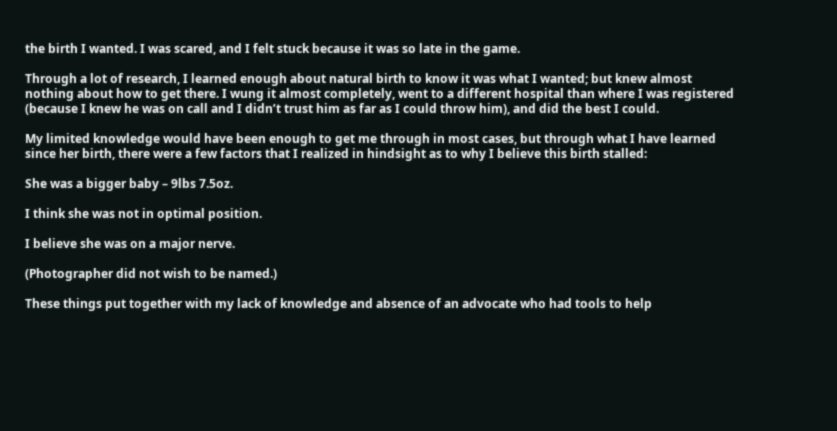the birth I wanted. I was scared, and I felt stuck because it was so late in the game.

Through a lot of research, I learned enough about natural birth to know it was what I wanted; but knew almost nothing about how to get there. I wung it almost completely, went to a different hospital than where I was registered (because I knew he was on call and I didn’t trust him as far as I could throw him), and did the best I could.

My limited knowledge would have been enough to get me through in most cases, but through what I have learned since her birth, there were a few factors that I realized in hindsight as to why I believe this birth stalled:

She was a bigger baby – 9lbs 7.5oz.

I think she was not in optimal position.

I believe she was on a major nerve.

(Photographer did not wish to be named.)

These things put together with my lack of knowledge and absence of an advocate who had tools to help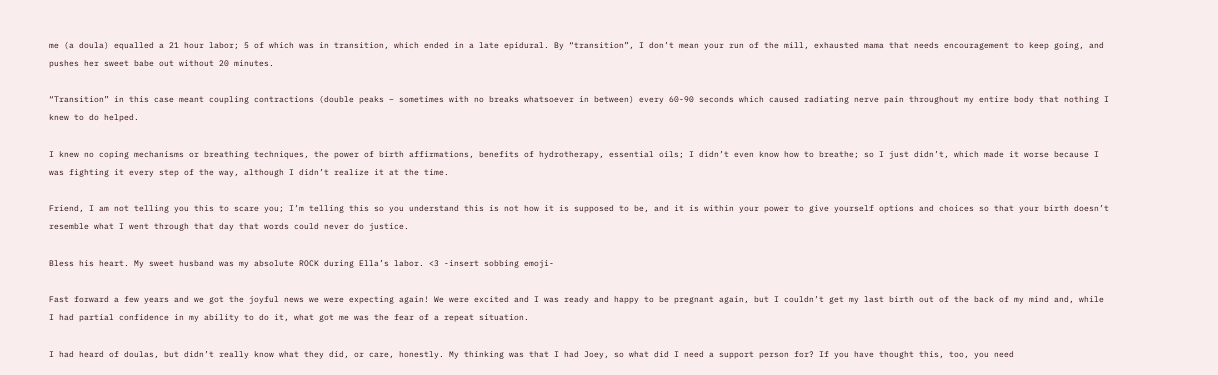me (a doula) equalled a 21 hour labor; 5 of which was in transition, which ended in a late epidural. By “transition”, I don’t mean your run of the mill, exhausted mama that needs encouragement to keep going, and pushes her sweet babe out without 20 minutes.

“Transition” in this case meant coupling contractions (double peaks – sometimes with no breaks whatsoever in between) every 60-90 seconds which caused radiating nerve pain throughout my entire body that nothing I knew to do helped.

I knew no coping mechanisms or breathing techniques, the power of birth affirmations, benefits of hydrotherapy, essential oils; I didn’t even know how to breathe; so I just didn’t, which made it worse because I was fighting it every step of the way, although I didn’t realize it at the time.

Friend, I am not telling you this to scare you; I’m telling this so you understand this is not how it is supposed to be, and it is within your power to give yourself options and choices so that your birth doesn’t resemble what I went through that day that words could never do justice.

Bless his heart. My sweet husband was my absolute ROCK during Ella’s labor. <3 -insert sobbing emoji-

Fast forward a few years and we got the joyful news we were expecting again! We were excited and I was ready and happy to be pregnant again, but I couldn’t get my last birth out of the back of my mind and, while I had partial confidence in my ability to do it, what got me was the fear of a repeat situation.

I had heard of doulas, but didn’t really know what they did, or care, honestly. My thinking was that I had Joey, so what did I need a support person for? If you have thought this, too, you need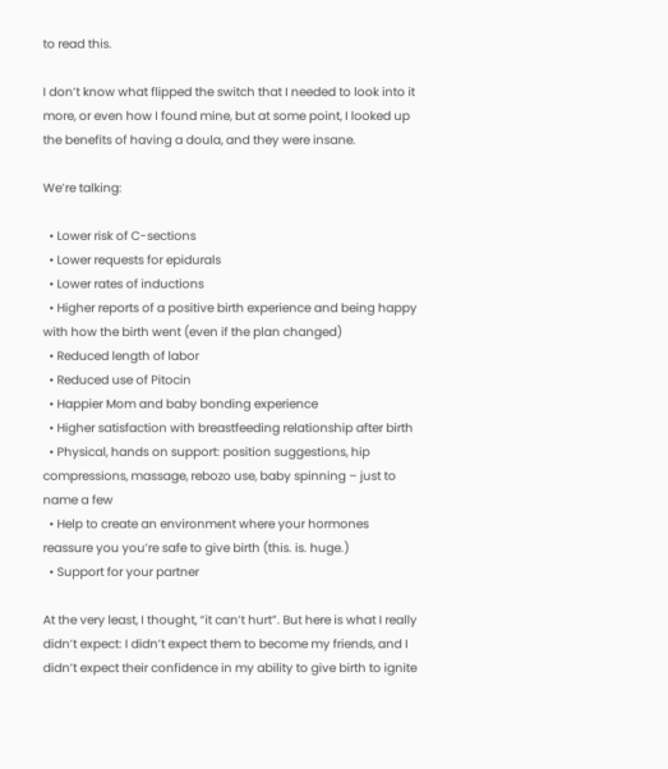to read this.

I don’t know what flipped the switch that I needed to look into it more, or even how I found mine, but at some point, I looked up the benefits of having a doula, and they were insane.

We’re talking:

  • Lower risk of C-sections
  • Lower requests for epidurals
  • Lower rates of inductions
  • Higher reports of a positive birth experience and being happy with how the birth went (even if the plan changed)
  • Reduced length of labor
  • Reduced use of Pitocin
  • Happier Mom and baby bonding experience
  • Higher satisfaction with breastfeeding relationship after birth
  • Physical, hands on support: position suggestions, hip compressions, massage, rebozo use, baby spinning – just to name a few
  • Help to create an environment where your hormones reassure you you’re safe to give birth (this. is. huge.)
  • Support for your partner

At the very least, I thought, “it can’t hurt”. But here is what I really didn’t expect: I didn’t expect them to become my friends, and I didn’t expect their confidence in my ability to give birth to ignite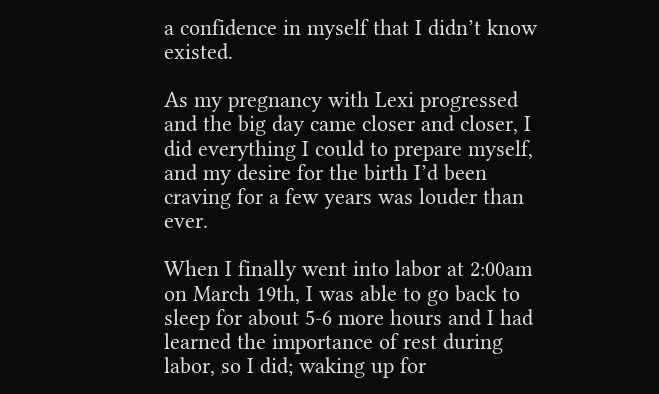a confidence in myself that I didn’t know existed.

As my pregnancy with Lexi progressed and the big day came closer and closer, I did everything I could to prepare myself, and my desire for the birth I’d been craving for a few years was louder than ever.

When I finally went into labor at 2:00am on March 19th, I was able to go back to sleep for about 5-6 more hours and I had learned the importance of rest during labor, so I did; waking up for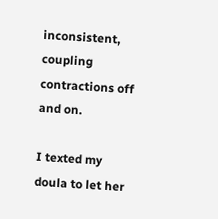inconsistent, coupling contractions off and on.

I texted my doula to let her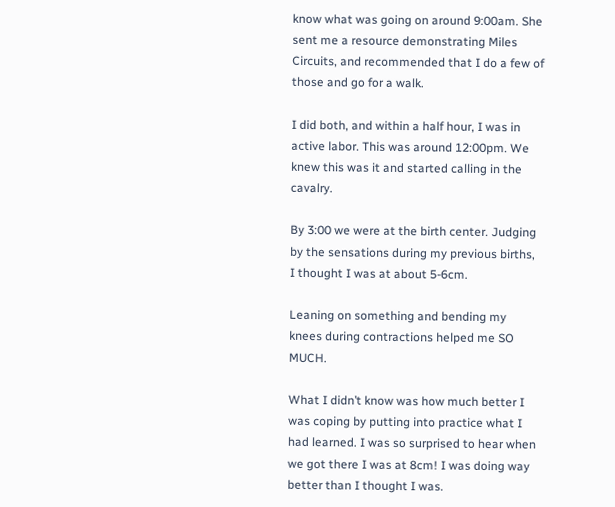know what was going on around 9:00am. She sent me a resource demonstrating Miles Circuits, and recommended that I do a few of those and go for a walk.

I did both, and within a half hour, I was in active labor. This was around 12:00pm. We knew this was it and started calling in the cavalry.

By 3:00 we were at the birth center. Judging by the sensations during my previous births, I thought I was at about 5-6cm.

Leaning on something and bending my knees during contractions helped me SO MUCH.

What I didn’t know was how much better I was coping by putting into practice what I had learned. I was so surprised to hear when we got there I was at 8cm! I was doing way better than I thought I was.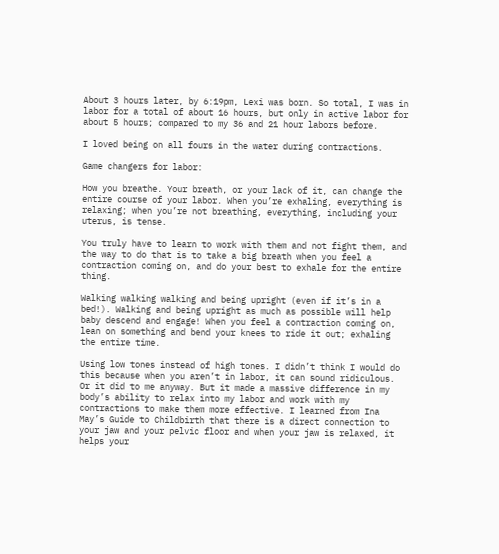About 3 hours later, by 6:19pm, Lexi was born. So total, I was in labor for a total of about 16 hours, but only in active labor for about 5 hours; compared to my 36 and 21 hour labors before.

I loved being on all fours in the water during contractions.

Game changers for labor:

How you breathe. Your breath, or your lack of it, can change the entire course of your labor. When you’re exhaling, everything is relaxing; when you’re not breathing, everything, including your uterus, is tense.

You truly have to learn to work with them and not fight them, and the way to do that is to take a big breath when you feel a contraction coming on, and do your best to exhale for the entire thing.

Walking walking walking and being upright (even if it’s in a bed!). Walking and being upright as much as possible will help baby descend and engage! When you feel a contraction coming on, lean on something and bend your knees to ride it out; exhaling the entire time.

Using low tones instead of high tones. I didn’t think I would do this because when you aren’t in labor, it can sound ridiculous. Or it did to me anyway. But it made a massive difference in my body’s ability to relax into my labor and work with my contractions to make them more effective. I learned from Ina May’s Guide to Childbirth that there is a direct connection to your jaw and your pelvic floor and when your jaw is relaxed, it helps your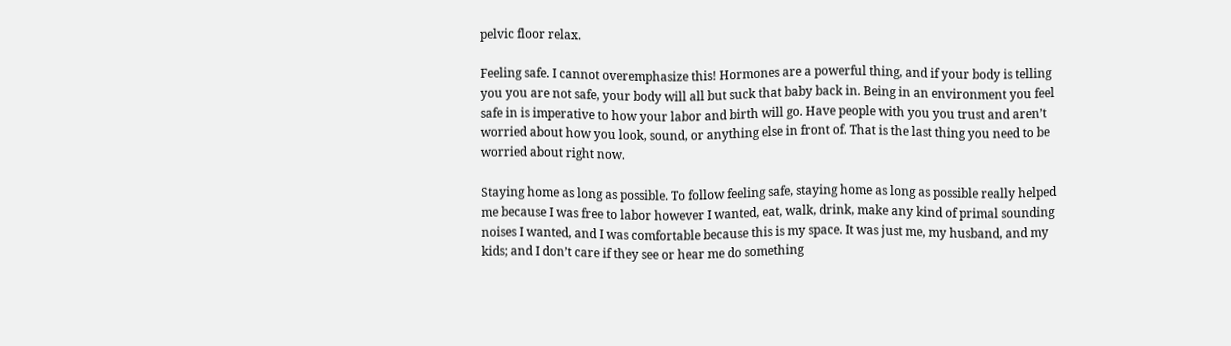pelvic floor relax.

Feeling safe. I cannot overemphasize this! Hormones are a powerful thing, and if your body is telling you you are not safe, your body will all but suck that baby back in. Being in an environment you feel safe in is imperative to how your labor and birth will go. Have people with you you trust and aren’t worried about how you look, sound, or anything else in front of. That is the last thing you need to be worried about right now.

Staying home as long as possible. To follow feeling safe, staying home as long as possible really helped me because I was free to labor however I wanted, eat, walk, drink, make any kind of primal sounding noises I wanted, and I was comfortable because this is my space. It was just me, my husband, and my kids; and I don’t care if they see or hear me do something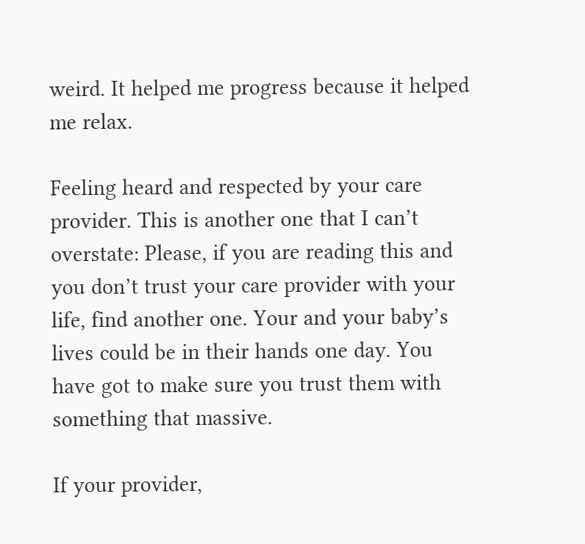weird. It helped me progress because it helped me relax.

Feeling heard and respected by your care provider. This is another one that I can’t overstate: Please, if you are reading this and you don’t trust your care provider with your life, find another one. Your and your baby’s lives could be in their hands one day. You have got to make sure you trust them with something that massive.

If your provider,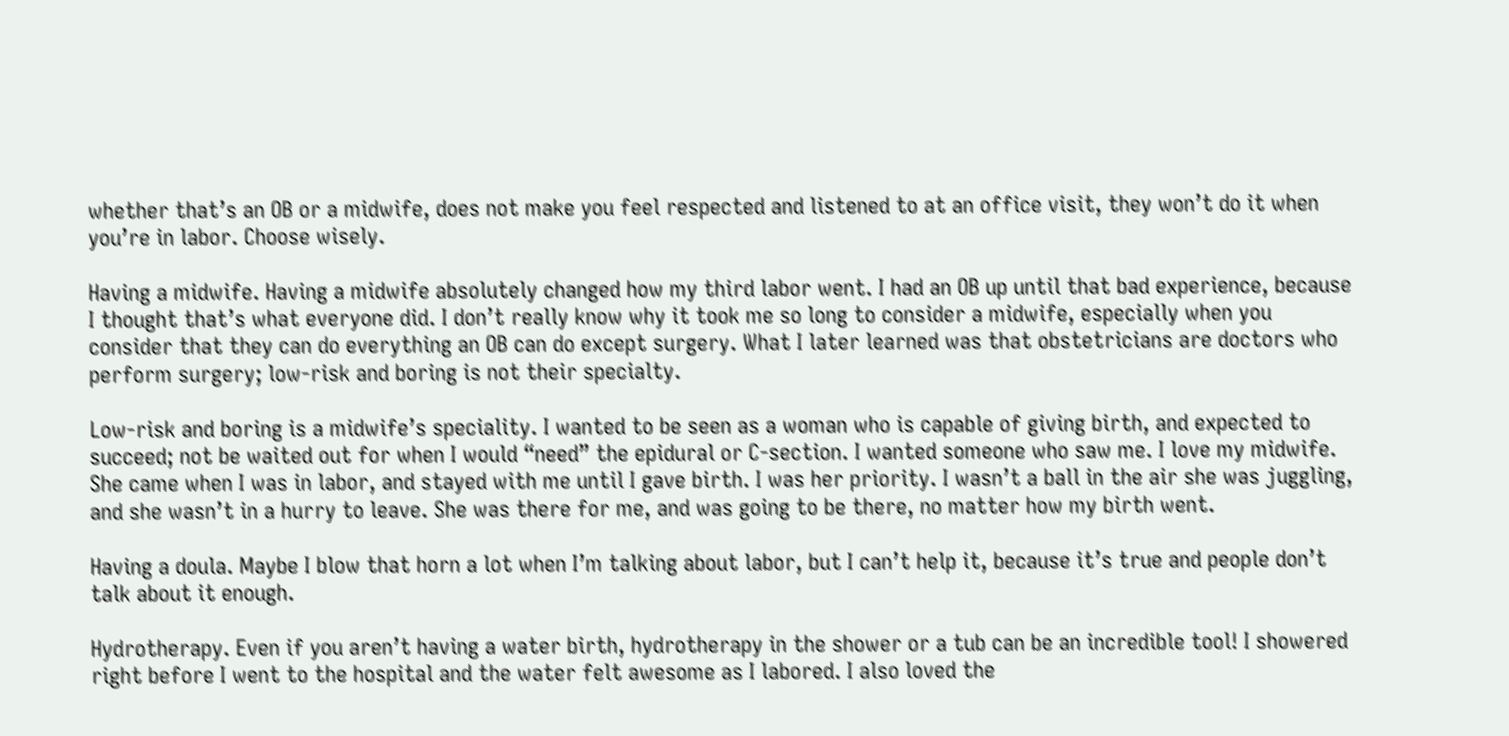whether that’s an OB or a midwife, does not make you feel respected and listened to at an office visit, they won’t do it when you’re in labor. Choose wisely.

Having a midwife. Having a midwife absolutely changed how my third labor went. I had an OB up until that bad experience, because I thought that’s what everyone did. I don’t really know why it took me so long to consider a midwife, especially when you consider that they can do everything an OB can do except surgery. What I later learned was that obstetricians are doctors who perform surgery; low-risk and boring is not their specialty.

Low-risk and boring is a midwife’s speciality. I wanted to be seen as a woman who is capable of giving birth, and expected to succeed; not be waited out for when I would “need” the epidural or C-section. I wanted someone who saw me. I love my midwife. She came when I was in labor, and stayed with me until I gave birth. I was her priority. I wasn’t a ball in the air she was juggling, and she wasn’t in a hurry to leave. She was there for me, and was going to be there, no matter how my birth went.

Having a doula. Maybe I blow that horn a lot when I’m talking about labor, but I can’t help it, because it’s true and people don’t talk about it enough.

Hydrotherapy. Even if you aren’t having a water birth, hydrotherapy in the shower or a tub can be an incredible tool! I showered right before I went to the hospital and the water felt awesome as I labored. I also loved the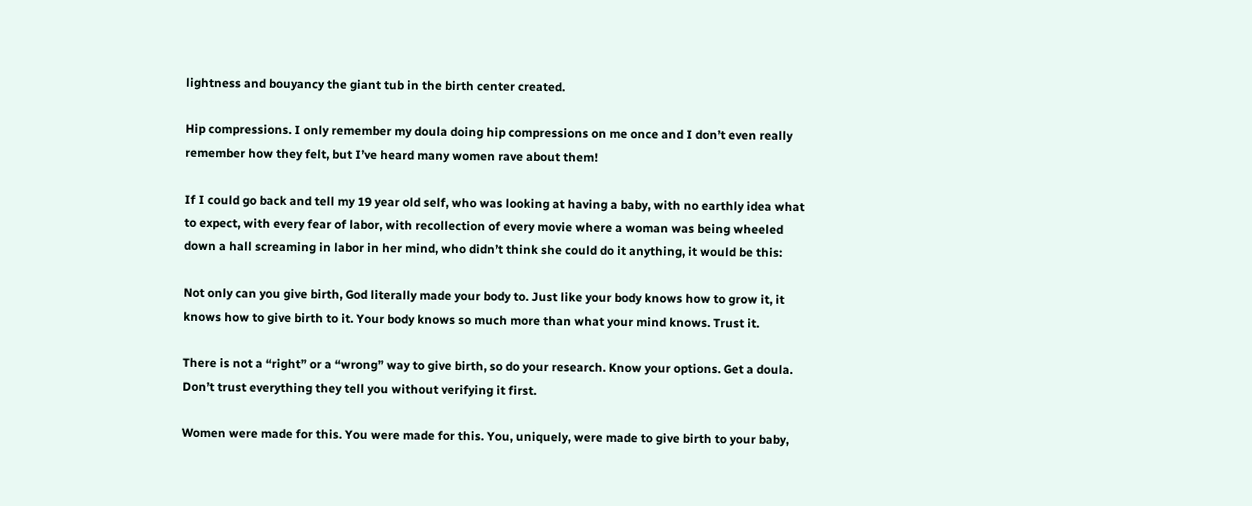lightness and bouyancy the giant tub in the birth center created.

Hip compressions. I only remember my doula doing hip compressions on me once and I don’t even really remember how they felt, but I’ve heard many women rave about them!

If I could go back and tell my 19 year old self, who was looking at having a baby, with no earthly idea what to expect, with every fear of labor, with recollection of every movie where a woman was being wheeled down a hall screaming in labor in her mind, who didn’t think she could do it anything, it would be this:

Not only can you give birth, God literally made your body to. Just like your body knows how to grow it, it knows how to give birth to it. Your body knows so much more than what your mind knows. Trust it.

There is not a “right” or a “wrong” way to give birth, so do your research. Know your options. Get a doula. Don’t trust everything they tell you without verifying it first.

Women were made for this. You were made for this. You, uniquely, were made to give birth to your baby,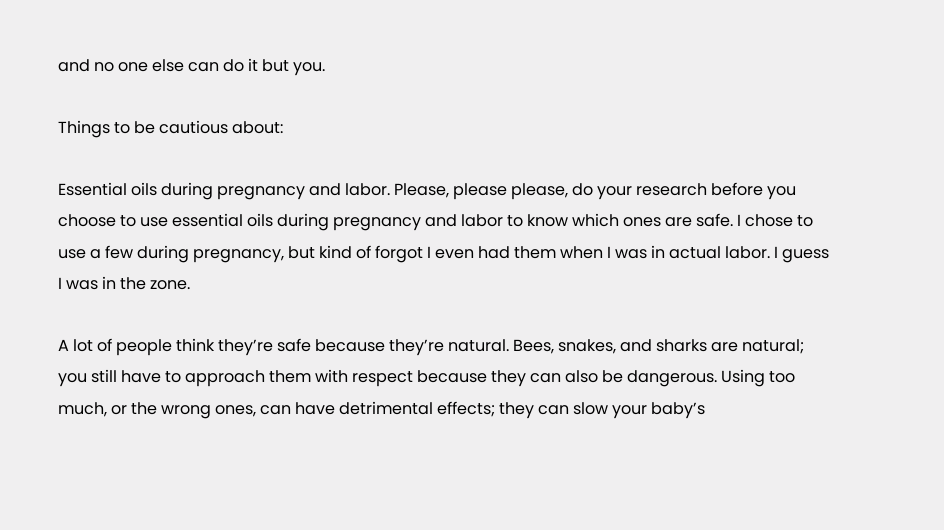and no one else can do it but you.

Things to be cautious about:

Essential oils during pregnancy and labor. Please, please please, do your research before you choose to use essential oils during pregnancy and labor to know which ones are safe. I chose to use a few during pregnancy, but kind of forgot I even had them when I was in actual labor. I guess I was in the zone.

A lot of people think they’re safe because they’re natural. Bees, snakes, and sharks are natural; you still have to approach them with respect because they can also be dangerous. Using too much, or the wrong ones, can have detrimental effects; they can slow your baby’s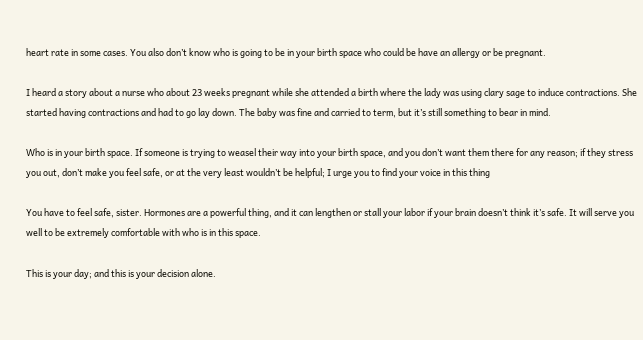heart rate in some cases. You also don’t know who is going to be in your birth space who could be have an allergy or be pregnant.

I heard a story about a nurse who about 23 weeks pregnant while she attended a birth where the lady was using clary sage to induce contractions. She started having contractions and had to go lay down. The baby was fine and carried to term, but it’s still something to bear in mind.

Who is in your birth space. If someone is trying to weasel their way into your birth space, and you don’t want them there for any reason; if they stress you out, don’t make you feel safe, or at the very least wouldn’t be helpful; I urge you to find your voice in this thing

You have to feel safe, sister. Hormones are a powerful thing, and it can lengthen or stall your labor if your brain doesn’t think it’s safe. It will serve you well to be extremely comfortable with who is in this space.

This is your day; and this is your decision alone.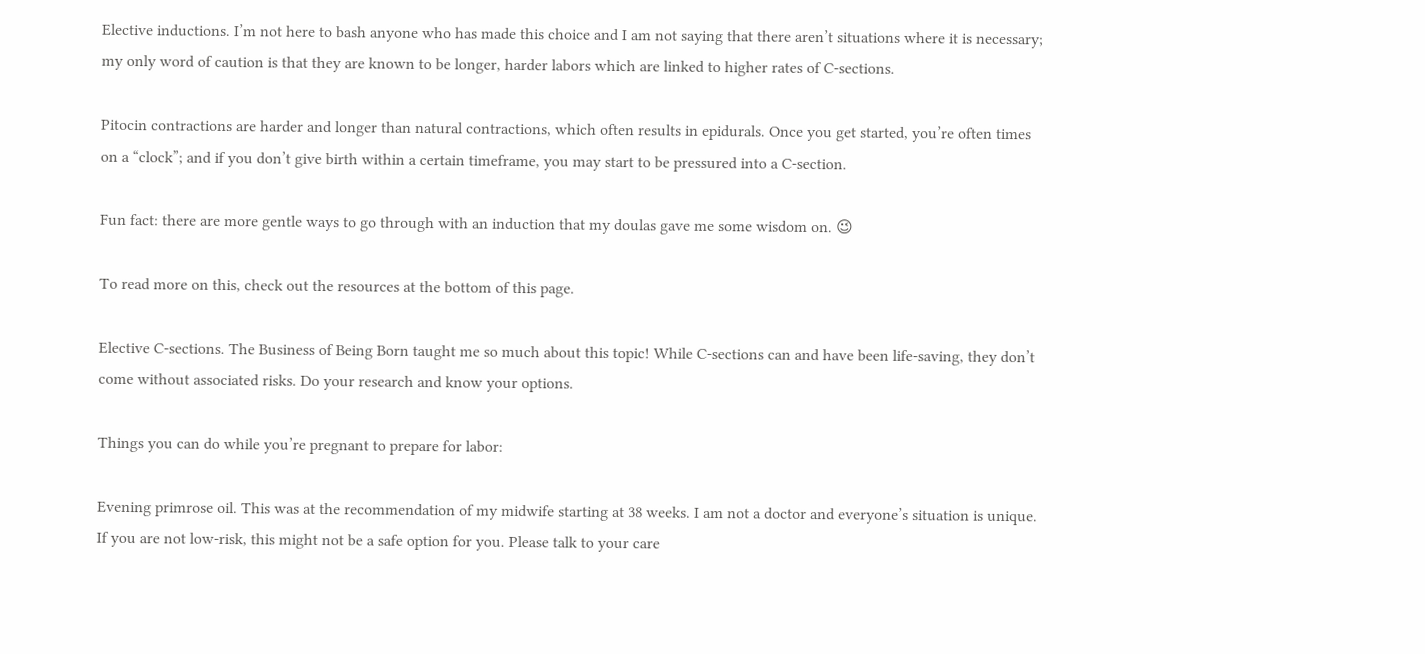Elective inductions. I’m not here to bash anyone who has made this choice and I am not saying that there aren’t situations where it is necessary; my only word of caution is that they are known to be longer, harder labors which are linked to higher rates of C-sections.

Pitocin contractions are harder and longer than natural contractions, which often results in epidurals. Once you get started, you’re often times on a “clock”; and if you don’t give birth within a certain timeframe, you may start to be pressured into a C-section.

Fun fact: there are more gentle ways to go through with an induction that my doulas gave me some wisdom on. 😉

To read more on this, check out the resources at the bottom of this page.

Elective C-sections. The Business of Being Born taught me so much about this topic! While C-sections can and have been life-saving, they don’t come without associated risks. Do your research and know your options.

Things you can do while you’re pregnant to prepare for labor:

Evening primrose oil. This was at the recommendation of my midwife starting at 38 weeks. I am not a doctor and everyone’s situation is unique. If you are not low-risk, this might not be a safe option for you. Please talk to your care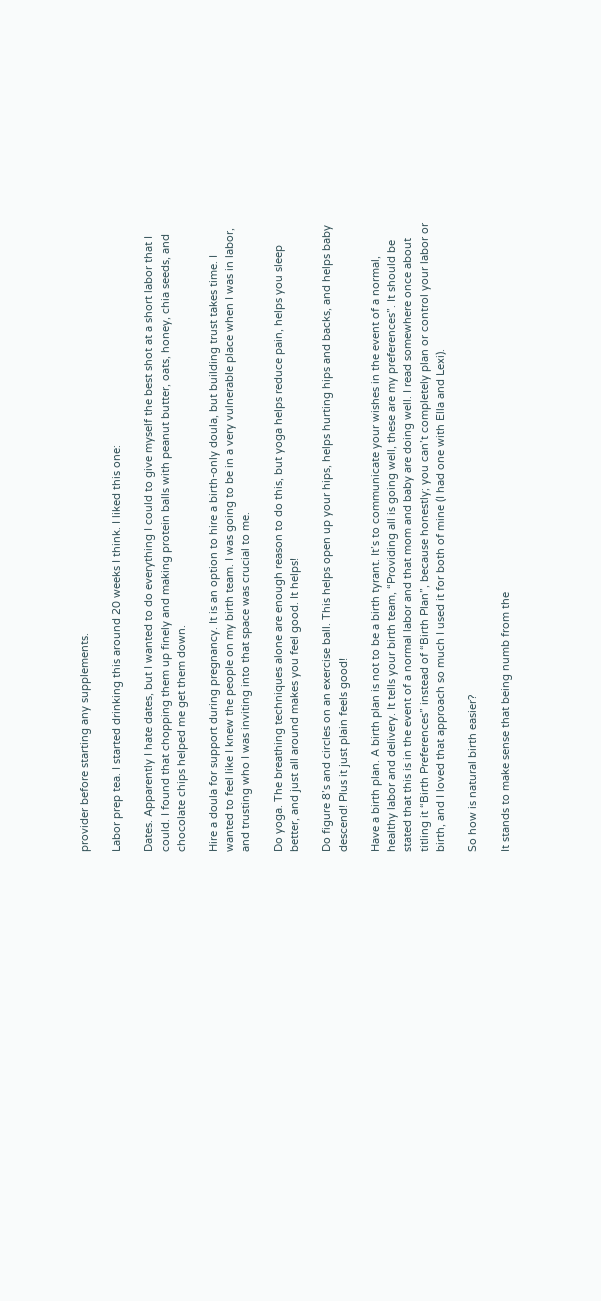provider before starting any supplements.

Labor prep tea. I started drinking this around 20 weeks I think. I liked this one:

Dates. Apparently I hate dates, but I wanted to do everything I could to give myself the best shot at a short labor that I could. I found that chopping them up finely and making protein balls with peanut butter, oats, honey, chia seeds, and chocolate chips helped me get them down.

Hire a doula for support during pregnancy. It is an option to hire a birth-only doula, but building trust takes time. I wanted to feel like I knew the people on my birth team. I was going to be in a very vulnerable place when I was in labor, and trusting who I was inviting into that space was crucial to me.

Do yoga. The breathing techniques alone are enough reason to do this, but yoga helps reduce pain, helps you sleep better, and just all around makes you feel good. It helps!

Do figure 8’s and circles on an exercise ball. This helps open up your hips, helps hurting hips and backs, and helps baby descend! Plus it just plain feels good!

Have a birth plan. A birth plan is not to be a birth tyrant. It’s to communicate your wishes in the event of a normal, healthy labor and delivery. It tells your birth team, “Providing all is going well, these are my preferences”. It should be stated that this is in the event of a normal labor and that mom and baby are doing well. I read somewhere once about titling it “Birth Preferences” instead of “Birth Plan”, because honestly; you can’t completely plan or control your labor or birth, and I loved that approach so much I used it for both of mine (I had one with Ella and Lexi).

So how is natural birth easier?

It stands to make sense that being numb from the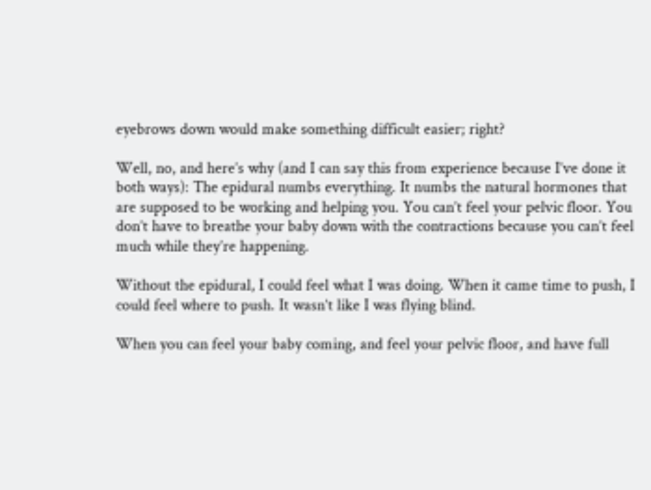eyebrows down would make something difficult easier; right?

Well, no, and here’s why (and I can say this from experience because I’ve done it both ways): The epidural numbs everything. It numbs the natural hormones that are supposed to be working and helping you. You can’t feel your pelvic floor. You don’t have to breathe your baby down with the contractions because you can’t feel much while they’re happening.

Without the epidural, I could feel what I was doing. When it came time to push, I could feel where to push. It wasn’t like I was flying blind.

When you can feel your baby coming, and feel your pelvic floor, and have full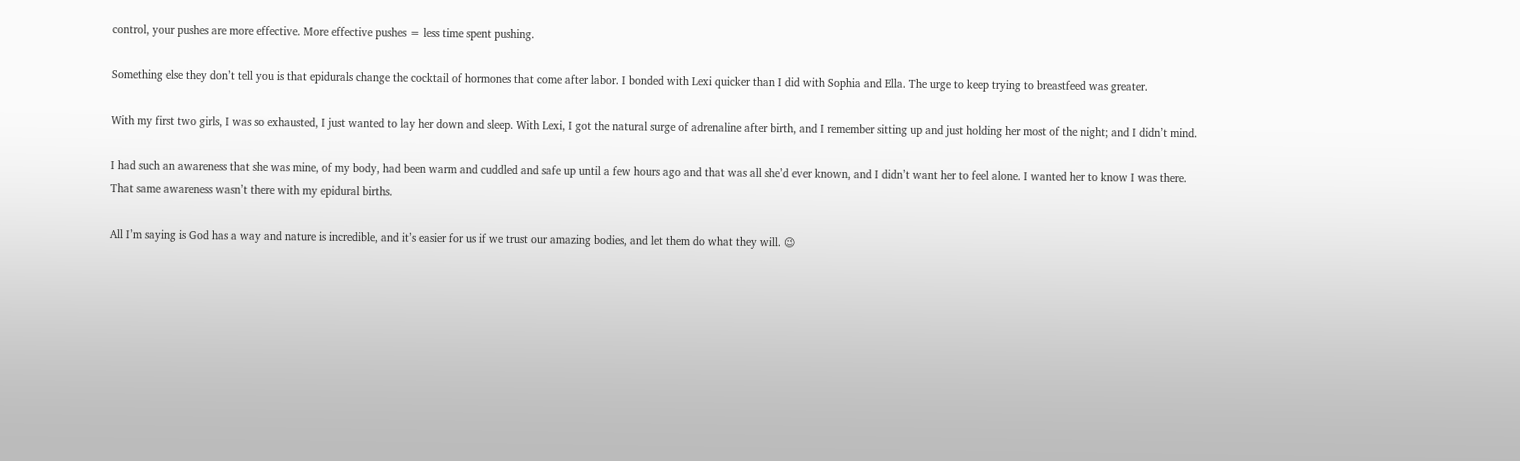control, your pushes are more effective. More effective pushes = less time spent pushing.

Something else they don’t tell you is that epidurals change the cocktail of hormones that come after labor. I bonded with Lexi quicker than I did with Sophia and Ella. The urge to keep trying to breastfeed was greater.

With my first two girls, I was so exhausted, I just wanted to lay her down and sleep. With Lexi, I got the natural surge of adrenaline after birth, and I remember sitting up and just holding her most of the night; and I didn’t mind.

I had such an awareness that she was mine, of my body, had been warm and cuddled and safe up until a few hours ago and that was all she’d ever known, and I didn’t want her to feel alone. I wanted her to know I was there. That same awareness wasn’t there with my epidural births.

All I’m saying is God has a way and nature is incredible, and it’s easier for us if we trust our amazing bodies, and let them do what they will. 😉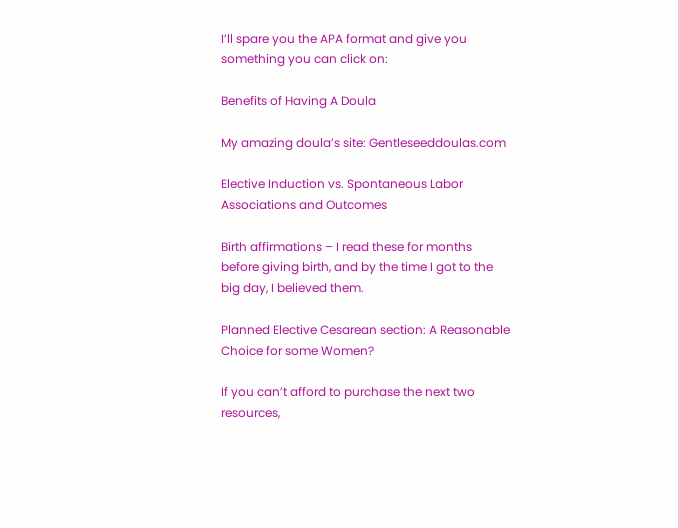I’ll spare you the APA format and give you something you can click on:

Benefits of Having A Doula

My amazing doula’s site: Gentleseeddoulas.com

Elective Induction vs. Spontaneous Labor Associations and Outcomes

Birth affirmations – I read these for months before giving birth, and by the time I got to the big day, I believed them.

Planned Elective Cesarean section: A Reasonable Choice for some Women?

If you can’t afford to purchase the next two resources,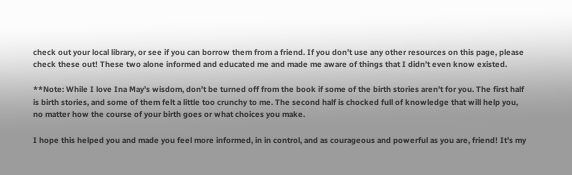check out your local library, or see if you can borrow them from a friend. If you don’t use any other resources on this page, please check these out! These two alone informed and educated me and made me aware of things that I didn’t even know existed.

**Note: While I love Ina May’s wisdom, don’t be turned off from the book if some of the birth stories aren’t for you. The first half is birth stories, and some of them felt a little too crunchy to me. The second half is chocked full of knowledge that will help you, no matter how the course of your birth goes or what choices you make.

I hope this helped you and made you feel more informed, in in control, and as courageous and powerful as you are, friend! It’s my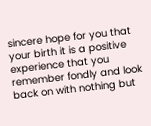sincere hope for you that your birth it is a positive experience that you remember fondly and look back on with nothing but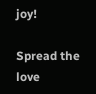joy!

Spread the love